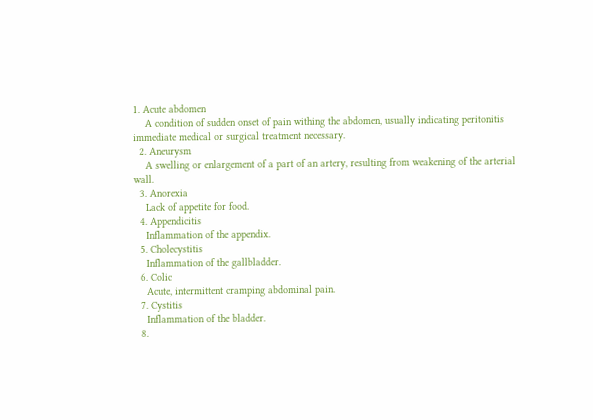1. Acute abdomen
    A condition of sudden onset of pain withing the abdomen, usually indicating peritonitis immediate medical or surgical treatment necessary.
  2. Aneurysm
    A swelling or enlargement of a part of an artery, resulting from weakening of the arterial wall.
  3. Anorexia
    Lack of appetite for food.
  4. Appendicitis
    Inflammation of the appendix.
  5. Cholecystitis
    Inflammation of the gallbladder.
  6. Colic
    Acute, intermittent cramping abdominal pain.
  7. Cystitis
    Inflammation of the bladder.
  8.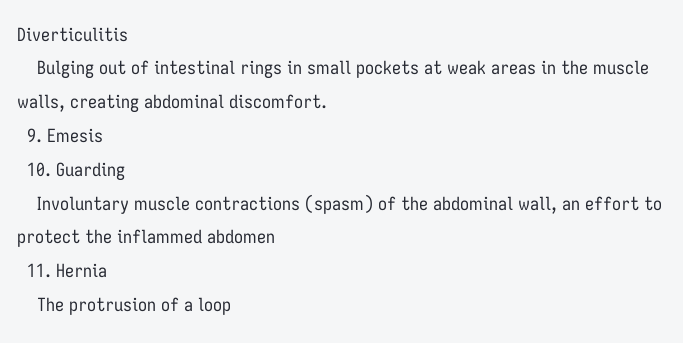Diverticulitis
    Bulging out of intestinal rings in small pockets at weak areas in the muscle walls, creating abdominal discomfort.
  9. Emesis
  10. Guarding
    Involuntary muscle contractions (spasm) of the abdominal wall, an effort to protect the inflammed abdomen
  11. Hernia
    The protrusion of a loop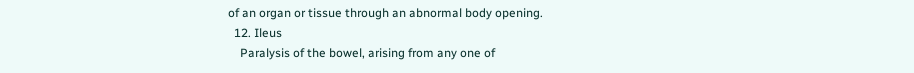of an organ or tissue through an abnormal body opening.
  12. Ileus
    Paralysis of the bowel, arising from any one of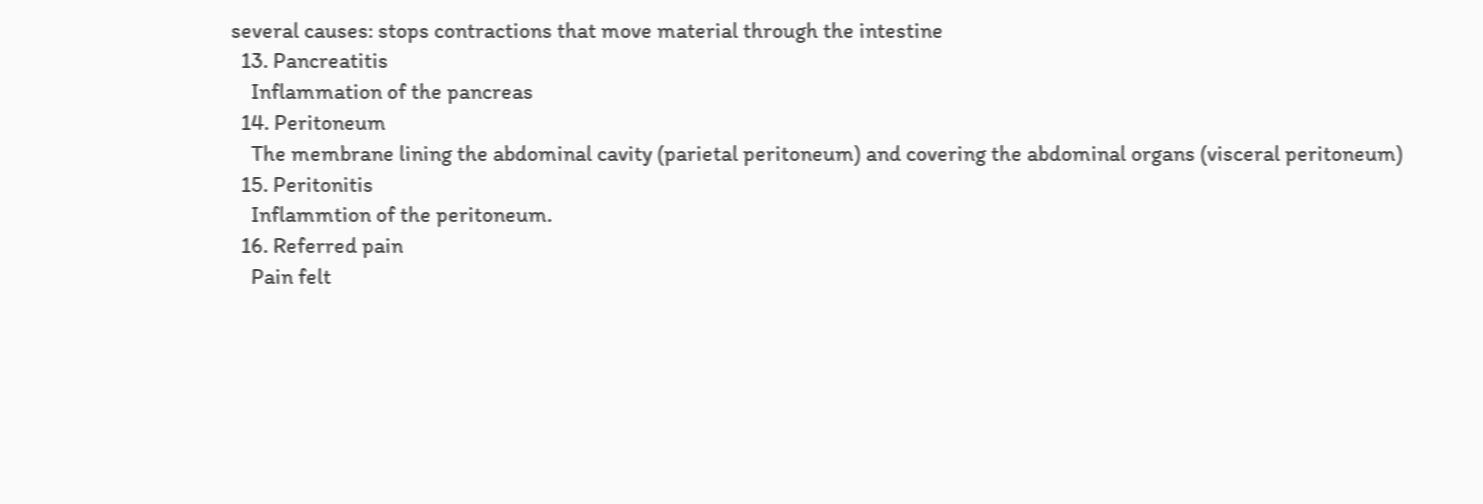several causes: stops contractions that move material through the intestine
  13. Pancreatitis
    Inflammation of the pancreas
  14. Peritoneum
    The membrane lining the abdominal cavity (parietal peritoneum) and covering the abdominal organs (visceral peritoneum)
  15. Peritonitis
    Inflammtion of the peritoneum.
  16. Referred pain
    Pain felt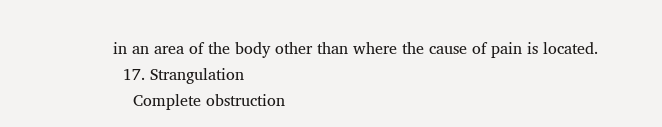in an area of the body other than where the cause of pain is located.
  17. Strangulation
    Complete obstruction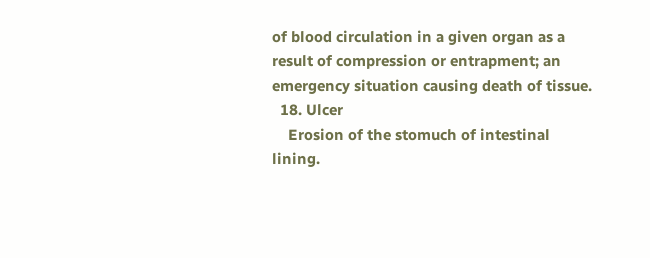of blood circulation in a given organ as a result of compression or entrapment; an emergency situation causing death of tissue.
  18. Ulcer
    Erosion of the stomuch of intestinal lining.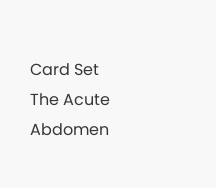Card Set
The Acute Abdomen